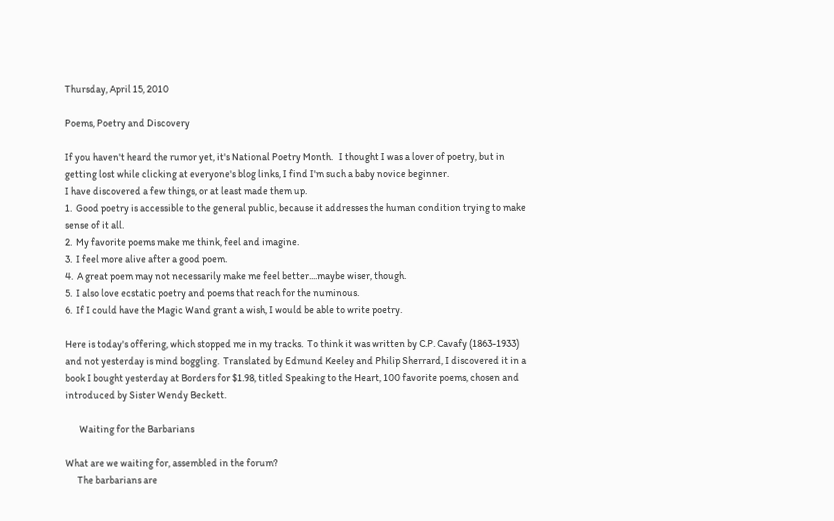Thursday, April 15, 2010

Poems, Poetry and Discovery

If you haven't heard the rumor yet, it's National Poetry Month.   I thought I was a lover of poetry, but in getting lost while clicking at everyone's blog links, I find I'm such a baby novice beginner.
I have discovered a few things, or at least made them up.
1.  Good poetry is accessible to the general public, because it addresses the human condition trying to make sense of it all.
2.  My favorite poems make me think, feel and imagine.
3.  I feel more alive after a good poem.
4.  A great poem may not necessarily make me feel better....maybe wiser, though.
5.  I also love ecstatic poetry and poems that reach for the numinous.
6.  If I could have the Magic Wand grant a wish, I would be able to write poetry.

Here is today's offering, which stopped me in my tracks.  To think it was written by C.P. Cavafy (1863-1933) and not yesterday is mind boggling.  Translated by Edmund Keeley and Philip Sherrard, I discovered it in a book I bought yesterday at Borders for $1.98, titled Speaking to the Heart, 100 favorite poems, chosen and introduced by Sister Wendy Beckett.

       Waiting for the Barbarians

What are we waiting for, assembled in the forum?
      The barbarians are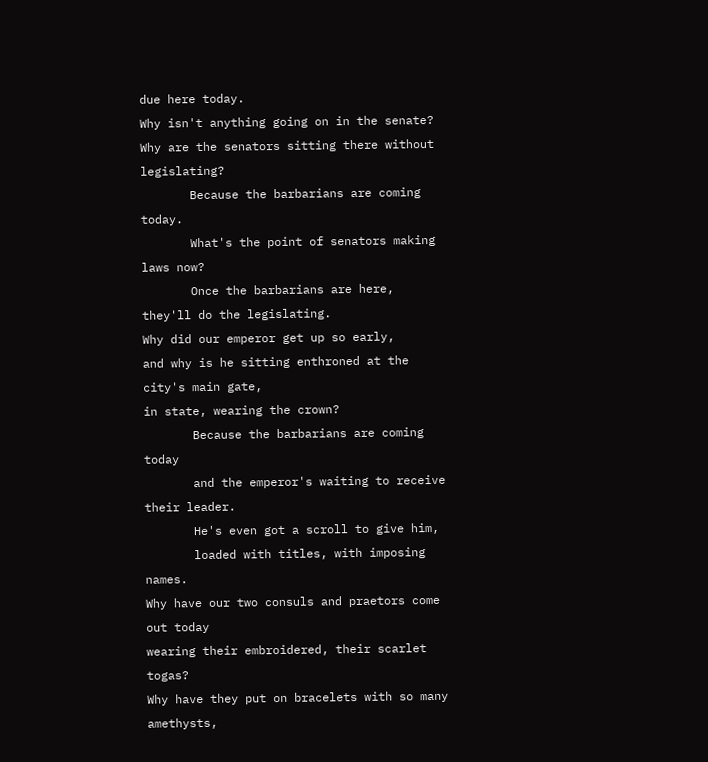due here today.
Why isn't anything going on in the senate?
Why are the senators sitting there without legislating?
       Because the barbarians are coming today.
       What's the point of senators making laws now?
       Once the barbarians are here, they'll do the legislating.
Why did our emperor get up so early,
and why is he sitting enthroned at the city's main gate,
in state, wearing the crown?
       Because the barbarians are coming today
       and the emperor's waiting to receive their leader.
       He's even got a scroll to give him,
       loaded with titles, with imposing names.
Why have our two consuls and praetors come out today
wearing their embroidered, their scarlet togas?
Why have they put on bracelets with so many amethysts,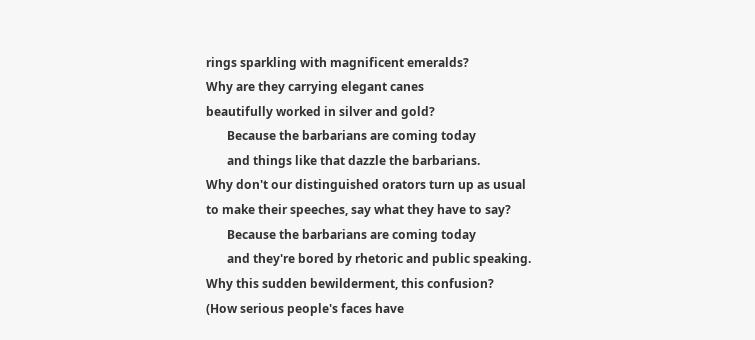rings sparkling with magnificent emeralds?
Why are they carrying elegant canes
beautifully worked in silver and gold?
       Because the barbarians are coming today
       and things like that dazzle the barbarians.
Why don't our distinguished orators turn up as usual
to make their speeches, say what they have to say?
       Because the barbarians are coming today
       and they're bored by rhetoric and public speaking.
Why this sudden bewilderment, this confusion?
(How serious people's faces have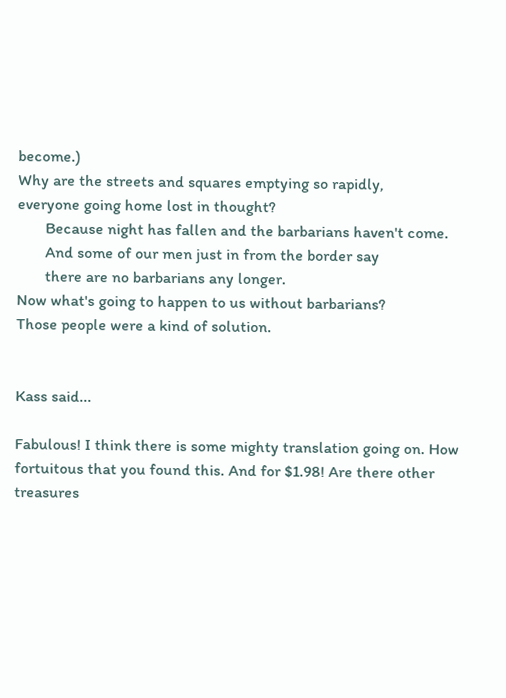become.)
Why are the streets and squares emptying so rapidly,
everyone going home lost in thought?
       Because night has fallen and the barbarians haven't come.
       And some of our men just in from the border say
       there are no barbarians any longer.
Now what's going to happen to us without barbarians?
Those people were a kind of solution.


Kass said...

Fabulous! I think there is some mighty translation going on. How fortuitous that you found this. And for $1.98! Are there other treasures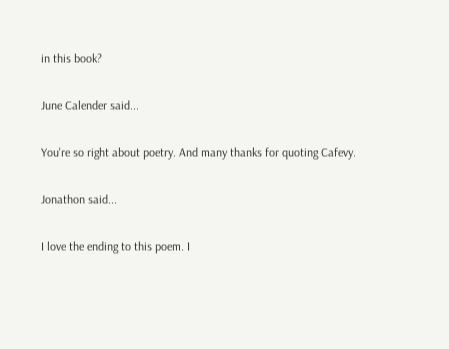in this book?

June Calender said...

You're so right about poetry. And many thanks for quoting Cafevy.

Jonathon said...

I love the ending to this poem. I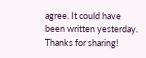agree. It could have been written yesterday. Thanks for sharing!